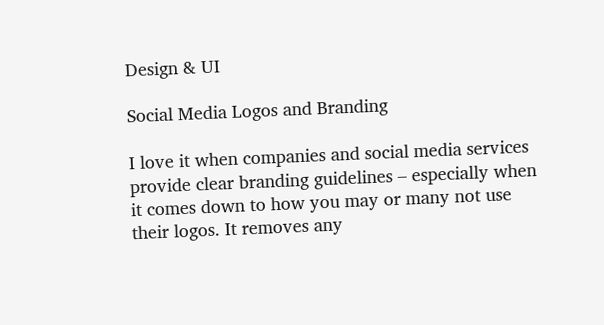Design & UI

Social Media Logos and Branding

I love it when companies and social media services provide clear branding guidelines – especially when it comes down to how you may or many not use their logos. It removes any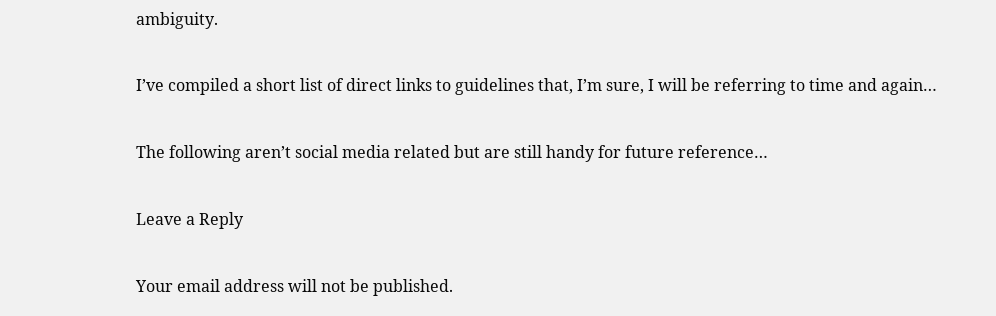ambiguity.

I’ve compiled a short list of direct links to guidelines that, I’m sure, I will be referring to time and again…

The following aren’t social media related but are still handy for future reference…

Leave a Reply

Your email address will not be published.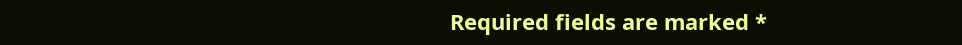Required fields are marked *